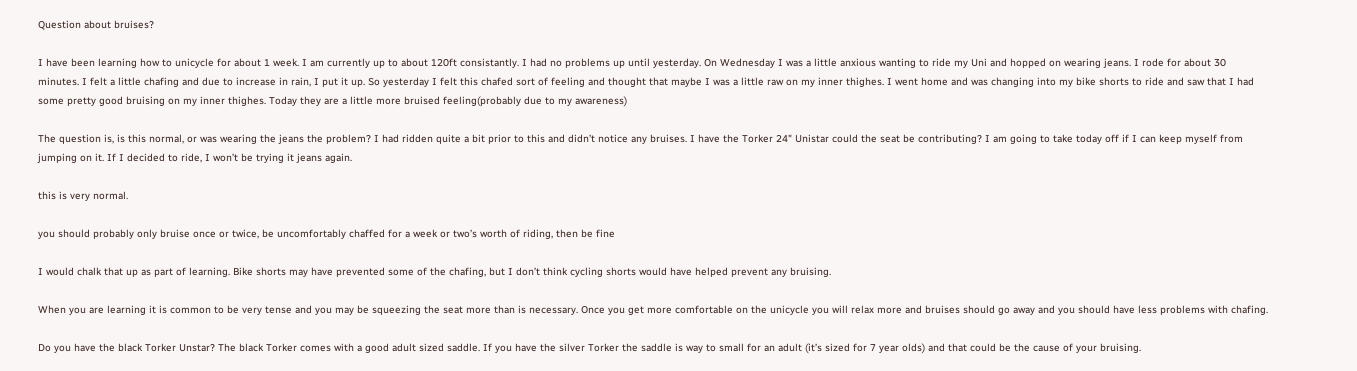Question about bruises?

I have been learning how to unicycle for about 1 week. I am currently up to about 120ft consistantly. I had no problems up until yesterday. On Wednesday I was a little anxious wanting to ride my Uni and hopped on wearing jeans. I rode for about 30 minutes. I felt a little chafing and due to increase in rain, I put it up. So yesterday I felt this chafed sort of feeling and thought that maybe I was a little raw on my inner thighes. I went home and was changing into my bike shorts to ride and saw that I had some pretty good bruising on my inner thighes. Today they are a little more bruised feeling(probably due to my awareness)

The question is, is this normal, or was wearing the jeans the problem? I had ridden quite a bit prior to this and didn’t notice any bruises. I have the Torker 24" Unistar could the seat be contributing? I am going to take today off if I can keep myself from jumping on it. If I decided to ride, I won’t be trying it jeans again.

this is very normal.

you should probably only bruise once or twice, be uncomfortably chaffed for a week or two’s worth of riding, then be fine

I would chalk that up as part of learning. Bike shorts may have prevented some of the chafing, but I don’t think cycling shorts would have helped prevent any bruising.

When you are learning it is common to be very tense and you may be squeezing the seat more than is necessary. Once you get more comfortable on the unicycle you will relax more and bruises should go away and you should have less problems with chafing.

Do you have the black Torker Unstar? The black Torker comes with a good adult sized saddle. If you have the silver Torker the saddle is way to small for an adult (it’s sized for 7 year olds) and that could be the cause of your bruising.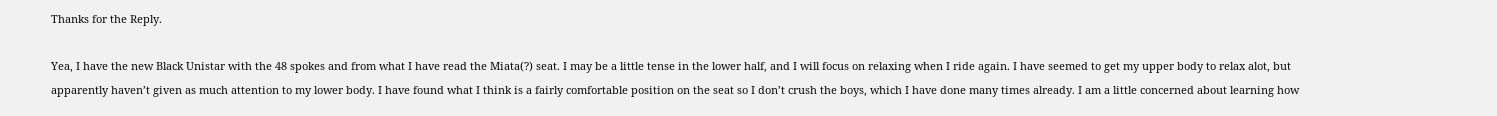Thanks for the Reply.

Yea, I have the new Black Unistar with the 48 spokes and from what I have read the Miata(?) seat. I may be a little tense in the lower half, and I will focus on relaxing when I ride again. I have seemed to get my upper body to relax alot, but apparently haven’t given as much attention to my lower body. I have found what I think is a fairly comfortable position on the seat so I don’t crush the boys, which I have done many times already. I am a little concerned about learning how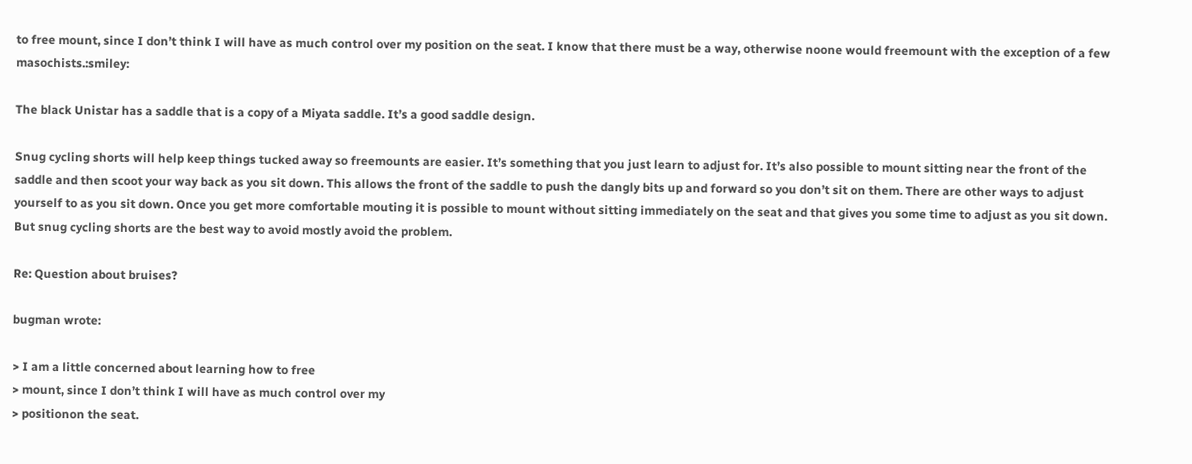to free mount, since I don’t think I will have as much control over my position on the seat. I know that there must be a way, otherwise noone would freemount with the exception of a few masochists.:smiley:

The black Unistar has a saddle that is a copy of a Miyata saddle. It’s a good saddle design.

Snug cycling shorts will help keep things tucked away so freemounts are easier. It’s something that you just learn to adjust for. It’s also possible to mount sitting near the front of the saddle and then scoot your way back as you sit down. This allows the front of the saddle to push the dangly bits up and forward so you don’t sit on them. There are other ways to adjust yourself to as you sit down. Once you get more comfortable mouting it is possible to mount without sitting immediately on the seat and that gives you some time to adjust as you sit down. But snug cycling shorts are the best way to avoid mostly avoid the problem.

Re: Question about bruises?

bugman wrote:

> I am a little concerned about learning how to free
> mount, since I don’t think I will have as much control over my
> positionon the seat.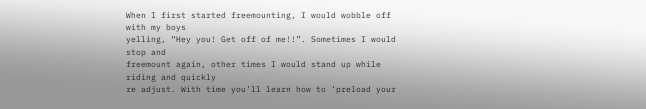When I first started freemounting, I would wobble off with my boys
yelling, “Hey you! Get off of me!!”. Sometimes I would stop and
freemount again, other times I would stand up while riding and quickly
re adjust. With time you’ll learn how to ‘preload your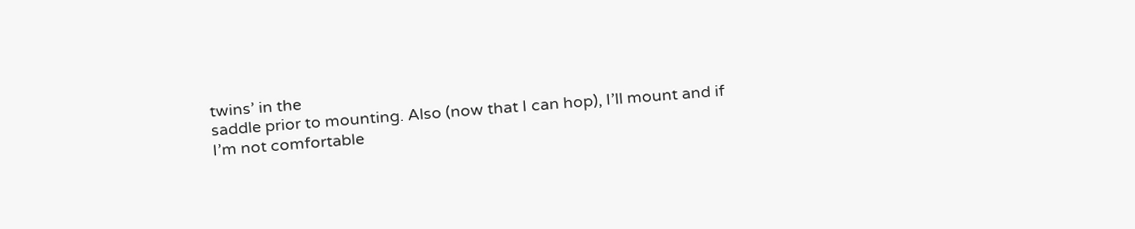twins’ in the
saddle prior to mounting. Also (now that I can hop), I’ll mount and if
I’m not comfortable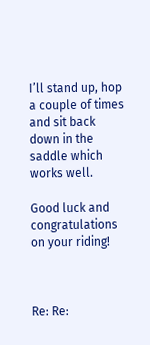I’ll stand up, hop a couple of times and sit back
down in the saddle which works well.

Good luck and congratulations on your riding!



Re: Re: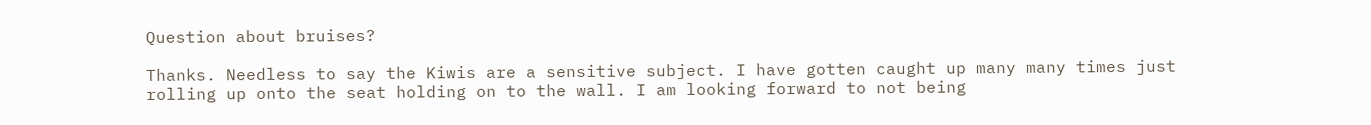Question about bruises?

Thanks. Needless to say the Kiwis are a sensitive subject. I have gotten caught up many many times just rolling up onto the seat holding on to the wall. I am looking forward to not being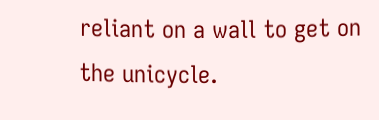reliant on a wall to get on the unicycle.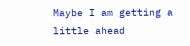Maybe I am getting a little ahead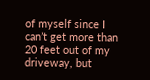of myself since I can’t get more than 20 feet out of my driveway, but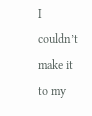I couldn’t make it to my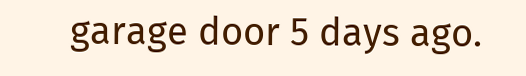garage door 5 days ago.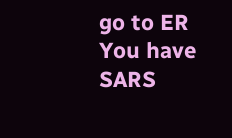go to ER
You have SARS